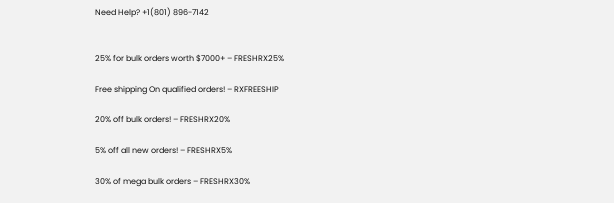Need Help? +1(801) 896-7142


25% for bulk orders worth $7000+ – FRESHRX25%

Free shipping On qualified orders! – RXFREESHIP

20% off bulk orders! – FRESHRX20%

5% off all new orders! – FRESHRX5%

30% of mega bulk orders – FRESHRX30%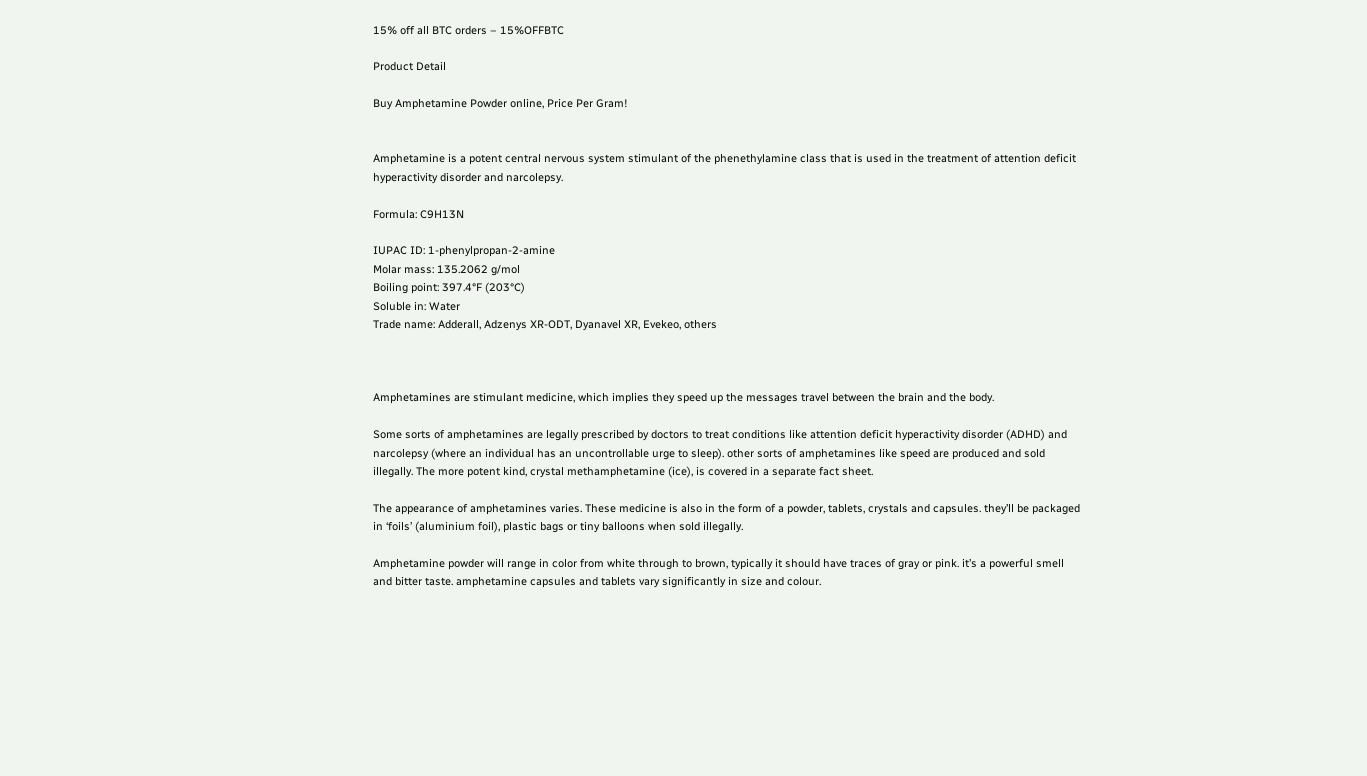15% off all BTC orders – 15%OFFBTC

Product Detail

Buy Amphetamine Powder online, Price Per Gram!


Amphetamine is a potent central nervous system stimulant of the phenethylamine class that is used in the treatment of attention deficit hyperactivity disorder and narcolepsy.

Formula: C9H13N

IUPAC ID: 1-phenylpropan-2-amine
Molar mass: 135.2062 g/mol
Boiling point: 397.4°F (203°C)
Soluble in: Water
Trade name: Adderall, Adzenys XR-ODT, Dyanavel XR, Evekeo, others



Amphetamines are stimulant medicine, which implies they speed up the messages travel between the brain and the body.

Some sorts of amphetamines are legally prescribed by doctors to treat conditions like attention deficit hyperactivity disorder (ADHD) and narcolepsy (where an individual has an uncontrollable urge to sleep). other sorts of amphetamines like speed are produced and sold illegally. The more potent kind, crystal methamphetamine (ice), is covered in a separate fact sheet.

The appearance of amphetamines varies. These medicine is also in the form of a powder, tablets, crystals and capsules. they’ll be packaged in ‘foils’ (aluminium foil), plastic bags or tiny balloons when sold illegally.

Amphetamine powder will range in color from white through to brown, typically it should have traces of gray or pink. it’s a powerful smell and bitter taste. amphetamine capsules and tablets vary significantly in size and colour.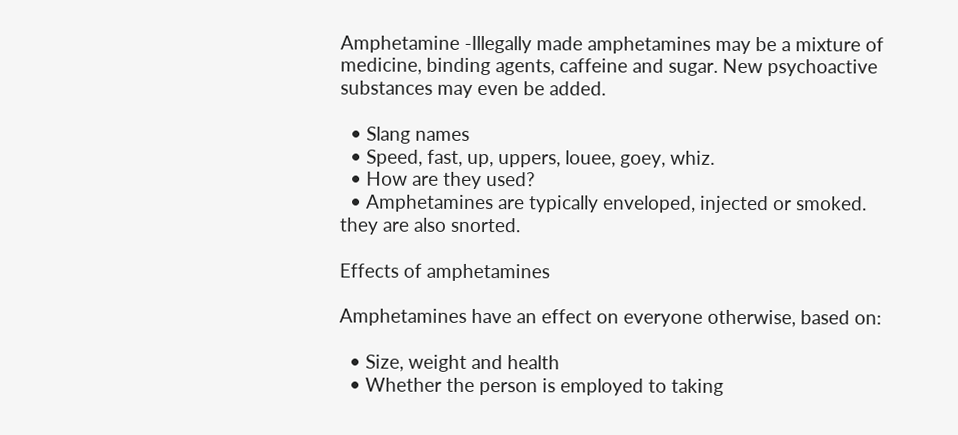Amphetamine -Illegally made amphetamines may be a mixture of medicine, binding agents, caffeine and sugar. New psychoactive substances may even be added.

  • Slang names
  • Speed, fast, up, uppers, louee, goey, whiz.
  • How are they used?
  • Amphetamines are typically enveloped, injected or smoked. they are also snorted.

Effects of amphetamines

Amphetamines have an effect on everyone otherwise, based on:

  • Size, weight and health
  • Whether the person is employed to taking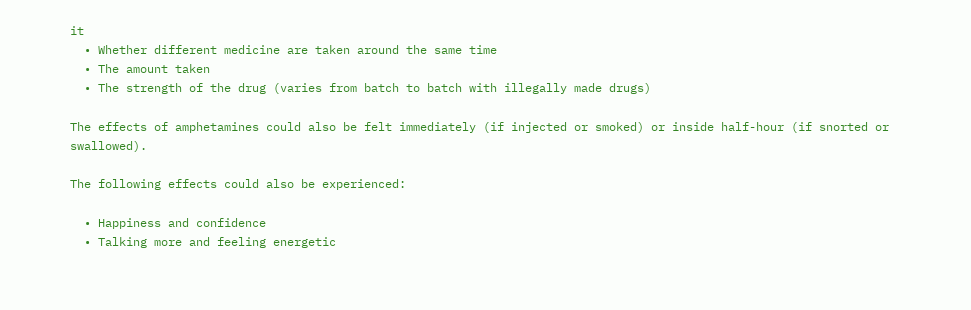it
  • Whether different medicine are taken around the same time
  • The amount taken
  • The strength of the drug (varies from batch to batch with illegally made drugs)

The effects of amphetamines could also be felt immediately (if injected or smoked) or inside half-hour (if snorted or swallowed).

The following effects could also be experienced:

  • Happiness and confidence
  • Talking more and feeling energetic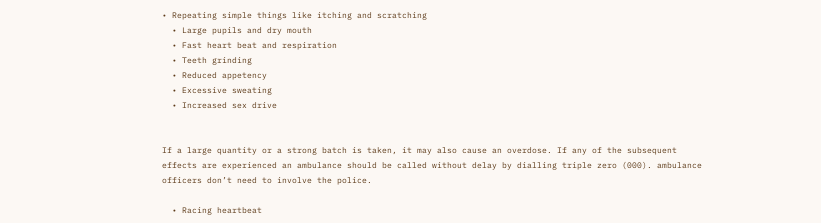• Repeating simple things like itching and scratching
  • Large pupils and dry mouth
  • Fast heart beat and respiration
  • Teeth grinding
  • Reduced appetency
  • Excessive sweating
  • Increased sex drive


If a large quantity or a strong batch is taken, it may also cause an overdose. If any of the subsequent effects are experienced an ambulance should be called without delay by dialling triple zero (000). ambulance officers don’t need to involve the police.

  • Racing heartbeat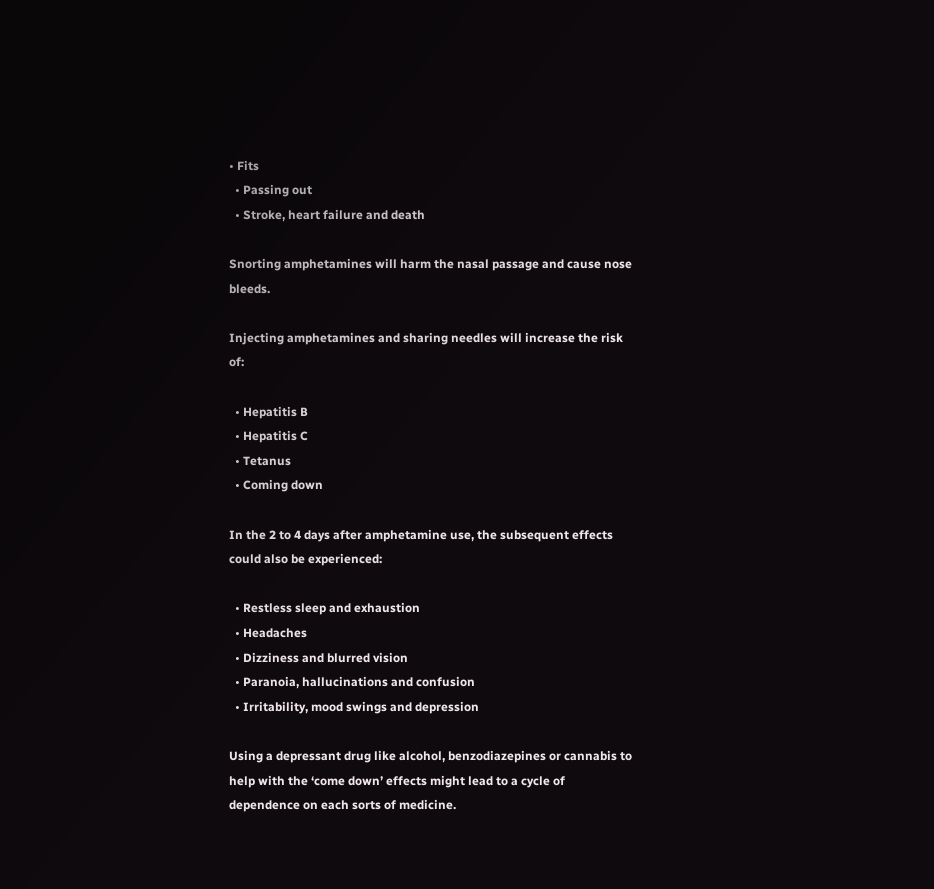• Fits
  • Passing out
  • Stroke, heart failure and death

Snorting amphetamines will harm the nasal passage and cause nose bleeds.

Injecting amphetamines and sharing needles will increase the risk of:

  • Hepatitis B
  • Hepatitis C
  • Tetanus
  • Coming down

In the 2 to 4 days after amphetamine use, the subsequent effects could also be experienced:

  • Restless sleep and exhaustion
  • Headaches
  • Dizziness and blurred vision
  • Paranoia, hallucinations and confusion
  • Irritability, mood swings and depression

Using a depressant drug like alcohol, benzodiazepines or cannabis to help with the ‘come down’ effects might lead to a cycle of dependence on each sorts of medicine.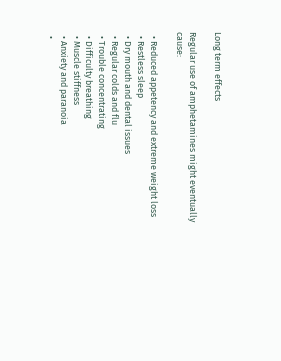Long term effects

Regular use of amphetamines might eventually cause:

  • Reduced appetency and extreme weight loss
  • Restless sleep
  • Dry mouth and dental issues
  • Regular colds and flu
  • Trouble concentrating
  • Difficulty breathing
  • Muscle stiffness
  • Anxiety and paranoia
  •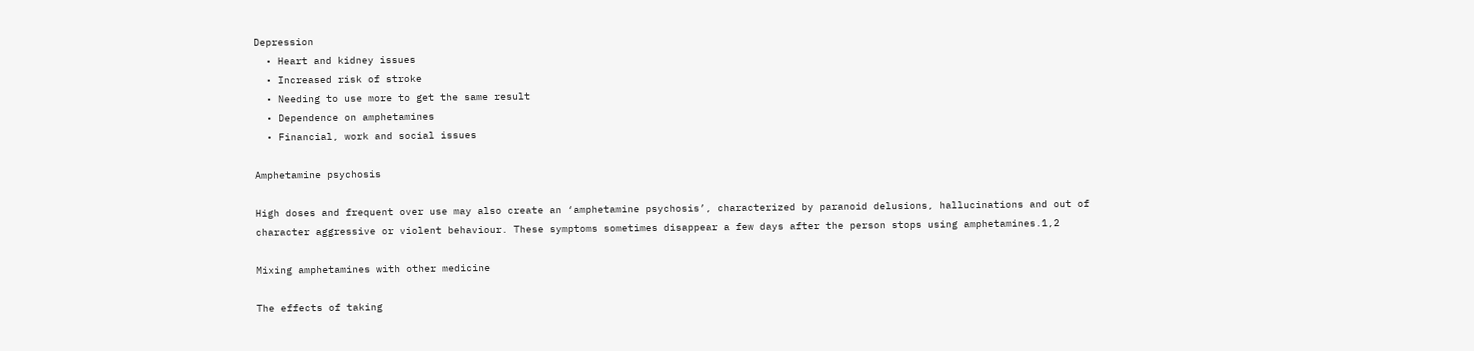Depression
  • Heart and kidney issues
  • Increased risk of stroke
  • Needing to use more to get the same result
  • Dependence on amphetamines
  • Financial, work and social issues

Amphetamine psychosis

High doses and frequent over use may also create an ‘amphetamine psychosis’, characterized by paranoid delusions, hallucinations and out of character aggressive or violent behaviour. These symptoms sometimes disappear a few days after the person stops using amphetamines.1,2

Mixing amphetamines with other medicine

The effects of taking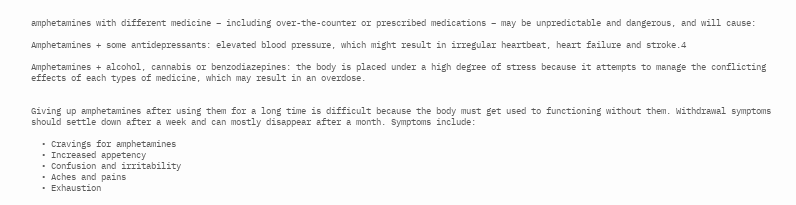amphetamines with different medicine − including over-the-counter or prescribed medications − may be unpredictable and dangerous, and will cause:

Amphetamines + some antidepressants: elevated blood pressure, which might result in irregular heartbeat, heart failure and stroke.4

Amphetamines + alcohol, cannabis or benzodiazepines: the body is placed under a high degree of stress because it attempts to manage the conflicting effects of each types of medicine, which may result in an overdose.


Giving up amphetamines after using them for a long time is difficult because the body must get used to functioning without them. Withdrawal symptoms should settle down after a week and can mostly disappear after a month. Symptoms include:

  • Cravings for amphetamines
  • Increased appetency
  • Confusion and irritability
  • Aches and pains
  • Exhaustion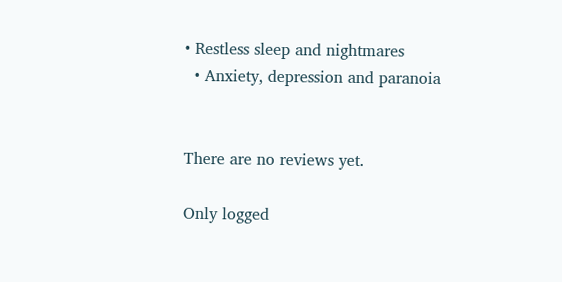• Restless sleep and nightmares
  • Anxiety, depression and paranoia


There are no reviews yet.

Only logged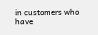in customers who have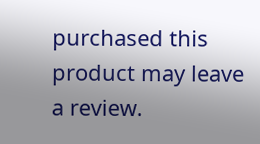purchased this product may leave a review.